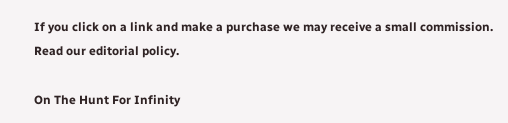If you click on a link and make a purchase we may receive a small commission. Read our editorial policy.

On The Hunt For Infinity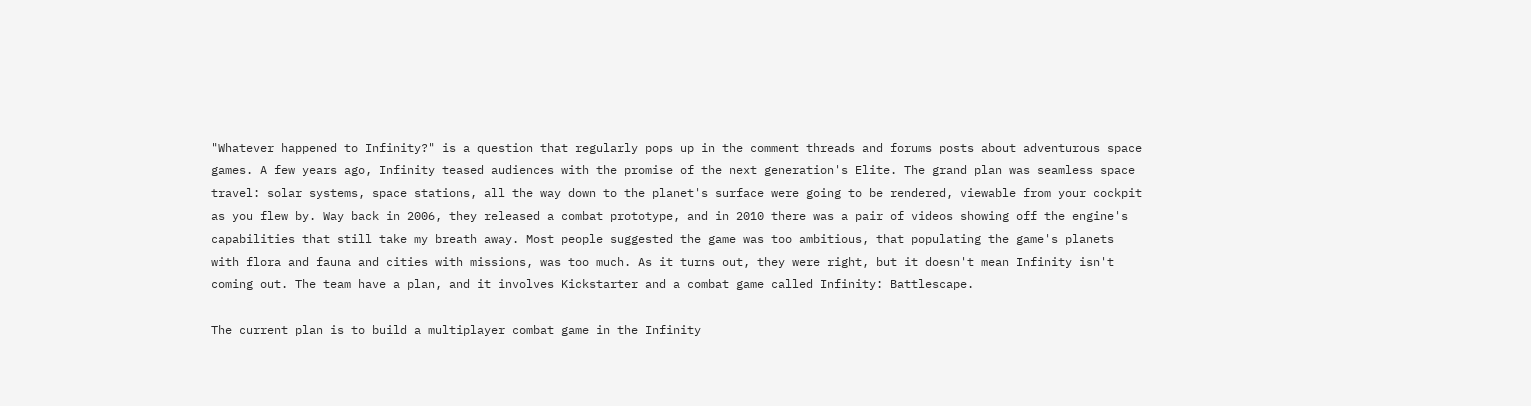"Whatever happened to Infinity?" is a question that regularly pops up in the comment threads and forums posts about adventurous space games. A few years ago, Infinity teased audiences with the promise of the next generation's Elite. The grand plan was seamless space travel: solar systems, space stations, all the way down to the planet's surface were going to be rendered, viewable from your cockpit as you flew by. Way back in 2006, they released a combat prototype, and in 2010 there was a pair of videos showing off the engine's capabilities that still take my breath away. Most people suggested the game was too ambitious, that populating the game's planets with flora and fauna and cities with missions, was too much. As it turns out, they were right, but it doesn't mean Infinity isn't coming out. The team have a plan, and it involves Kickstarter and a combat game called Infinity: Battlescape.

The current plan is to build a multiplayer combat game in the Infinity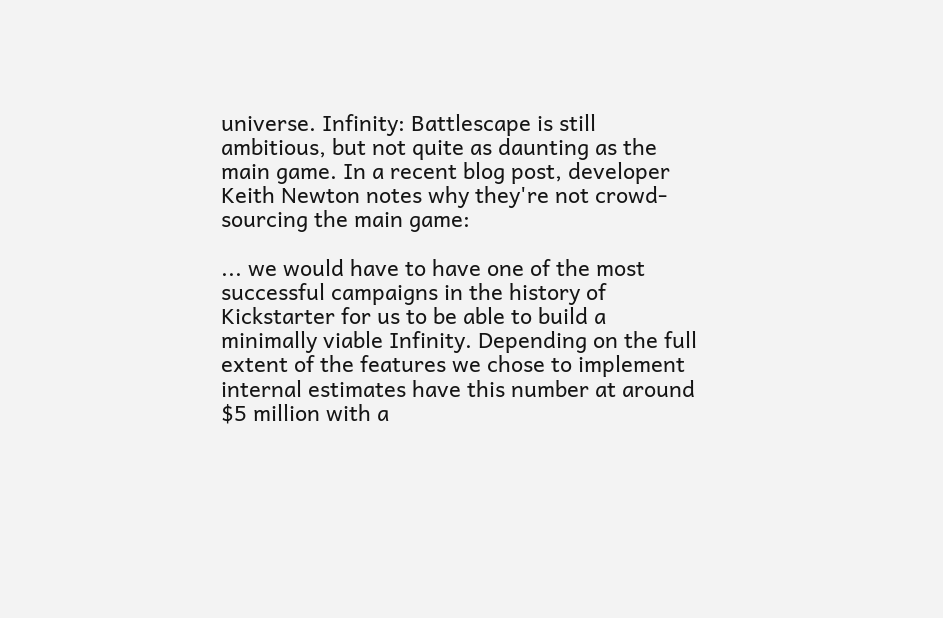universe. Infinity: Battlescape is still ambitious, but not quite as daunting as the main game. In a recent blog post, developer Keith Newton notes why they're not crowd-sourcing the main game:

... we would have to have one of the most successful campaigns in the history of Kickstarter for us to be able to build a minimally viable Infinity. Depending on the full extent of the features we chose to implement internal estimates have this number at around $5 million with a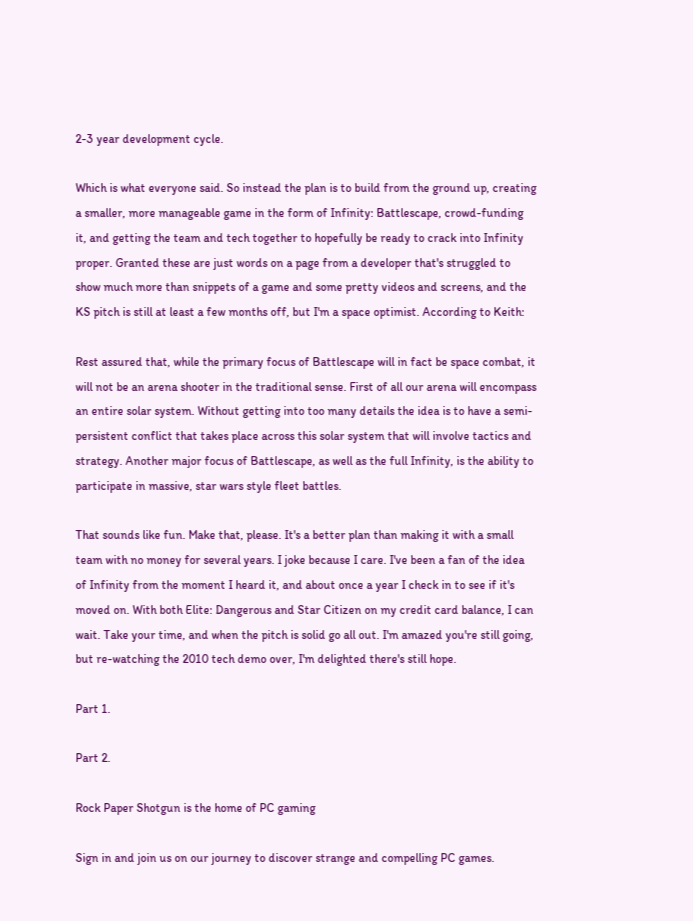2-3 year development cycle.

Which is what everyone said. So instead the plan is to build from the ground up, creating a smaller, more manageable game in the form of Infinity: Battlescape, crowd-funding it, and getting the team and tech together to hopefully be ready to crack into Infinity proper. Granted these are just words on a page from a developer that's struggled to show much more than snippets of a game and some pretty videos and screens, and the KS pitch is still at least a few months off, but I'm a space optimist. According to Keith:

Rest assured that, while the primary focus of Battlescape will in fact be space combat, it will not be an arena shooter in the traditional sense. First of all our arena will encompass an entire solar system. Without getting into too many details the idea is to have a semi-persistent conflict that takes place across this solar system that will involve tactics and strategy. Another major focus of Battlescape, as well as the full Infinity, is the ability to participate in massive, star wars style fleet battles.

That sounds like fun. Make that, please. It's a better plan than making it with a small team with no money for several years. I joke because I care. I've been a fan of the idea of Infinity from the moment I heard it, and about once a year I check in to see if it's moved on. With both Elite: Dangerous and Star Citizen on my credit card balance, I can wait. Take your time, and when the pitch is solid go all out. I'm amazed you're still going, but re-watching the 2010 tech demo over, I'm delighted there's still hope.

Part 1.

Part 2.

Rock Paper Shotgun is the home of PC gaming

Sign in and join us on our journey to discover strange and compelling PC games.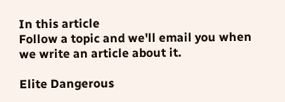In this article
Follow a topic and we'll email you when we write an article about it.

Elite Dangerous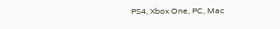PS4, Xbox One, PC, Mac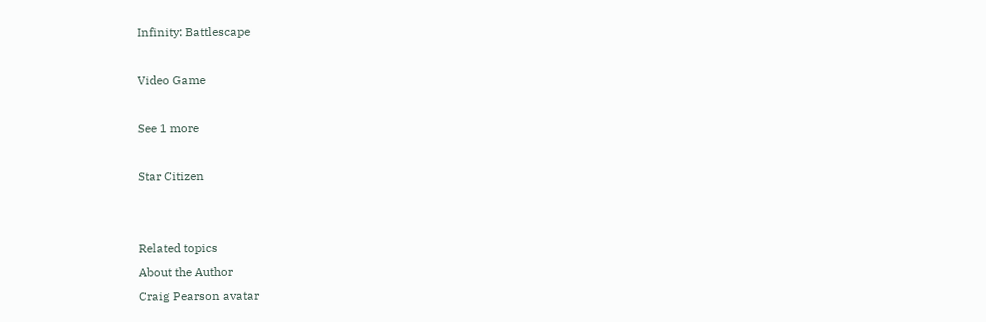Infinity: Battlescape

Video Game

See 1 more

Star Citizen


Related topics
About the Author
Craig Pearson avatar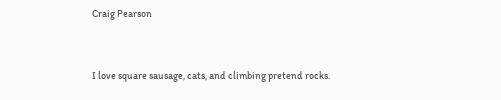Craig Pearson


I love square sausage, cats, and climbing pretend rocks.